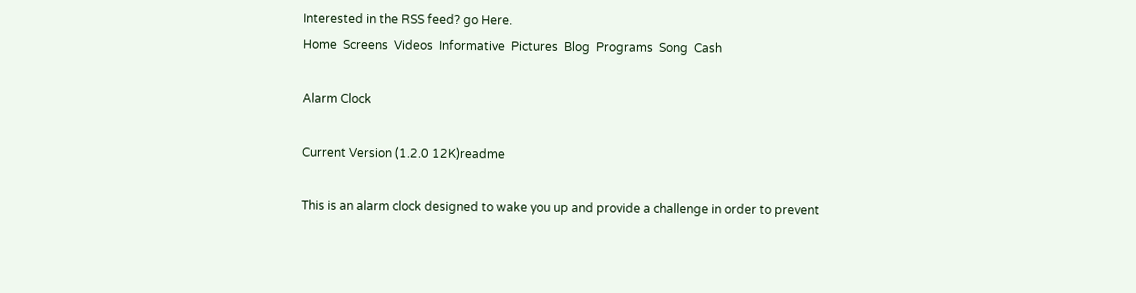Interested in the RSS feed? go Here.
Home  Screens  Videos  Informative  Pictures  Blog  Programs  Song  Cash

Alarm Clock

Current Version (1.2.0 12K)readme

This is an alarm clock designed to wake you up and provide a challenge in order to prevent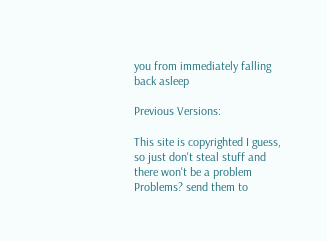you from immediately falling back asleep

Previous Versions:

This site is copyrighted I guess,
so just don't steal stuff and there won't be a problem
Problems? send them to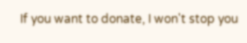If you want to donate, I won't stop you